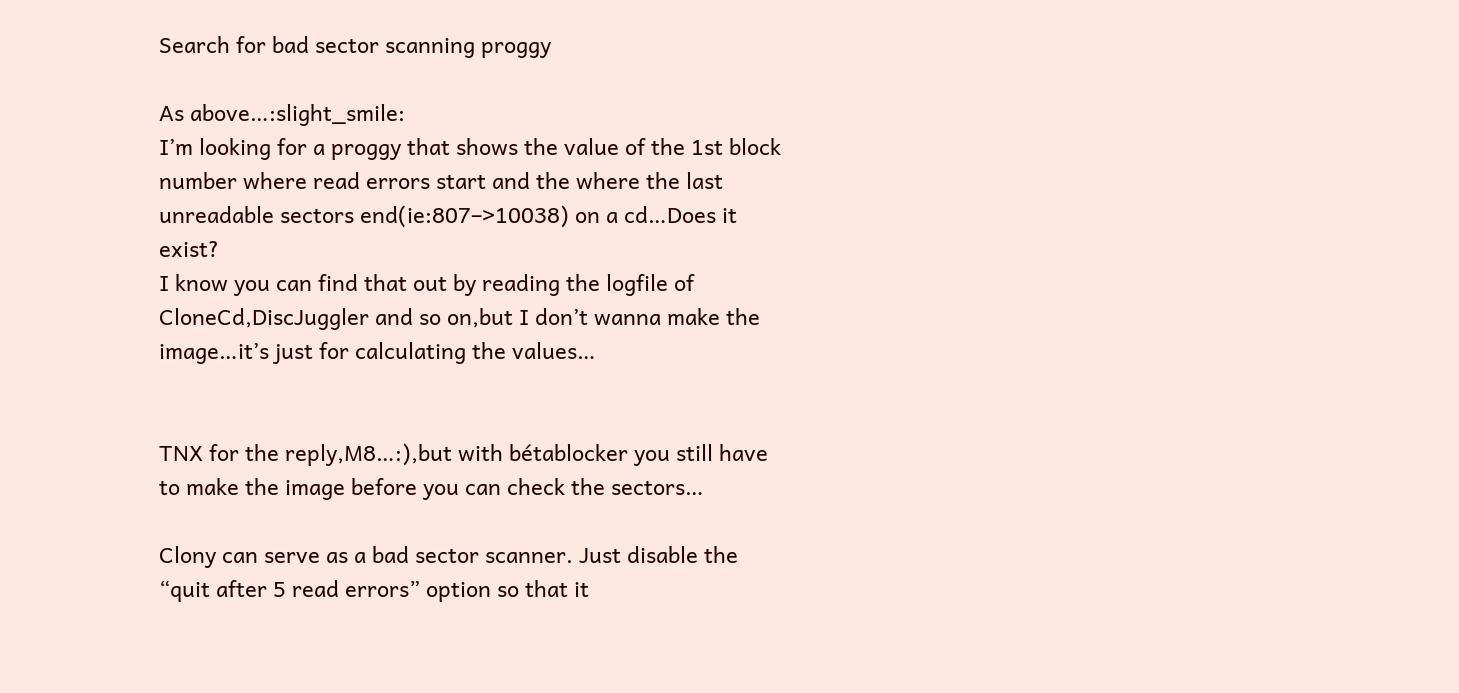Search for bad sector scanning proggy

As above…:slight_smile:
I’m looking for a proggy that shows the value of the 1st block number where read errors start and the where the last unreadable sectors end(ie:807–>10038) on a cd…Does it exist?
I know you can find that out by reading the logfile of CloneCd,DiscJuggler and so on,but I don’t wanna make the image…it’s just for calculating the values…


TNX for the reply,M8…:),but with bétablocker you still have to make the image before you can check the sectors…

Clony can serve as a bad sector scanner. Just disable the “quit after 5 read errors” option so that it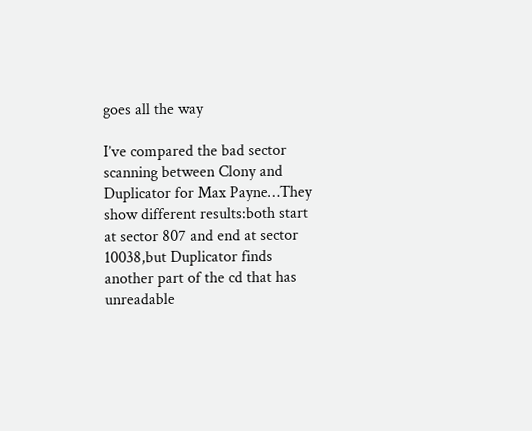goes all the way

I’ve compared the bad sector scanning between Clony and Duplicator for Max Payne…They show different results:both start at sector 807 and end at sector 10038,but Duplicator finds another part of the cd that has unreadable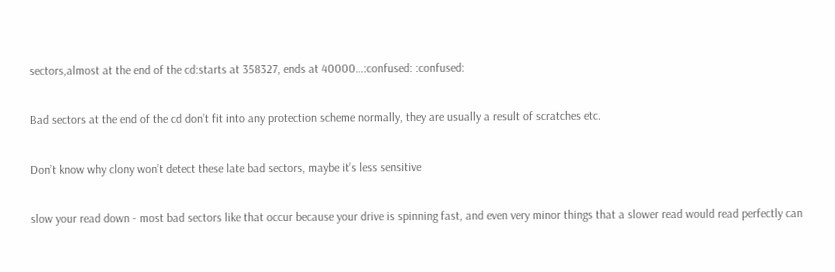sectors,almost at the end of the cd:starts at 358327, ends at 40000…:confused: :confused:

Bad sectors at the end of the cd don’t fit into any protection scheme normally, they are usually a result of scratches etc.

Don’t know why clony won’t detect these late bad sectors, maybe it’s less sensitive

slow your read down - most bad sectors like that occur because your drive is spinning fast, and even very minor things that a slower read would read perfectly can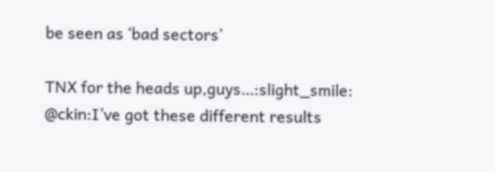be seen as ‘bad sectors’

TNX for the heads up,guys…:slight_smile:
@ckin:I’ve got these different results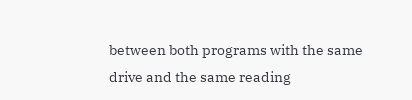between both programs with the same drive and the same reading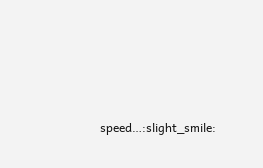speed…:slight_smile: